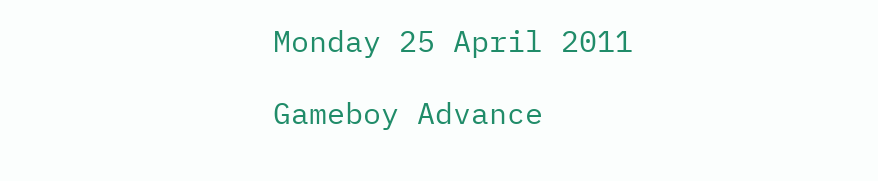Monday 25 April 2011

Gameboy Advance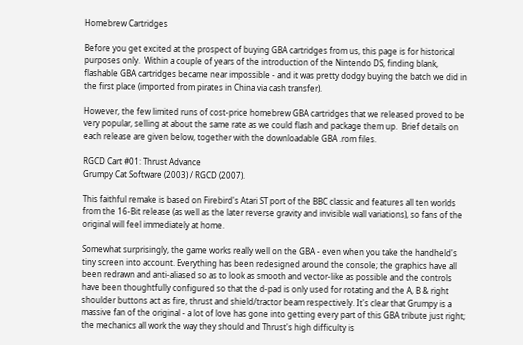Homebrew Cartridges

Before you get excited at the prospect of buying GBA cartridges from us, this page is for historical purposes only.  Within a couple of years of the introduction of the Nintendo DS, finding blank, flashable GBA cartridges became near impossible - and it was pretty dodgy buying the batch we did in the first place (imported from pirates in China via cash transfer).

However, the few limited runs of cost-price homebrew GBA cartridges that we released proved to be very popular, selling at about the same rate as we could flash and package them up.  Brief details on each release are given below, together with the downloadable GBA .rom files.

RGCD Cart #01: Thrust Advance
Grumpy Cat Software (2003) / RGCD (2007).

This faithful remake is based on Firebird's Atari ST port of the BBC classic and features all ten worlds from the 16-Bit release (as well as the later reverse gravity and invisible wall variations), so fans of the original will feel immediately at home.

Somewhat surprisingly, the game works really well on the GBA - even when you take the handheld's tiny screen into account. Everything has been redesigned around the console; the graphics have all been redrawn and anti-aliased so as to look as smooth and vector-like as possible and the controls have been thoughtfully configured so that the d-pad is only used for rotating and the A, B & right shoulder buttons act as fire, thrust and shield/tractor beam respectively. It's clear that Grumpy is a massive fan of the original - a lot of love has gone into getting every part of this GBA tribute just right; the mechanics all work the way they should and Thrust's high difficulty is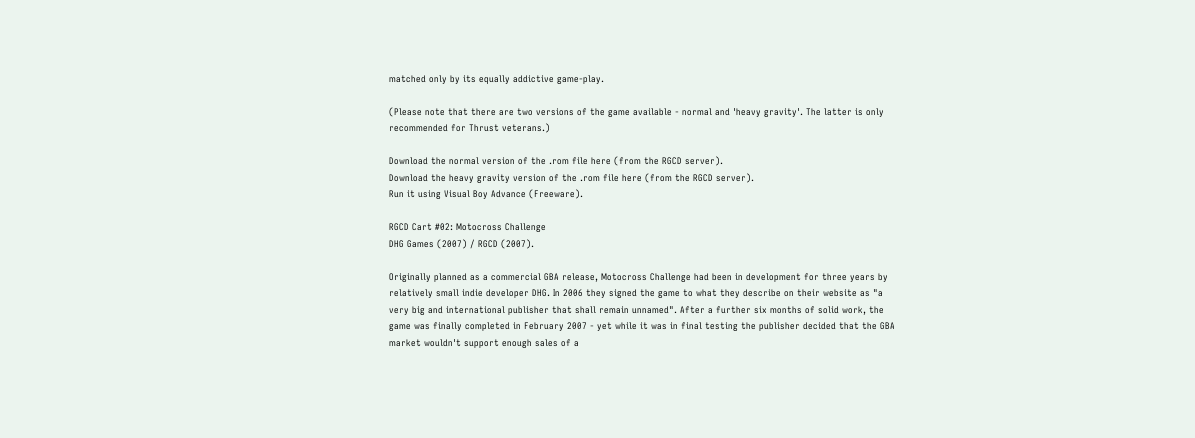matched only by its equally addictive game-play.

(Please note that there are two versions of the game available - normal and 'heavy gravity'. The latter is only recommended for Thrust veterans.)

Download the normal version of the .rom file here (from the RGCD server).
Download the heavy gravity version of the .rom file here (from the RGCD server).
Run it using Visual Boy Advance (Freeware).

RGCD Cart #02: Motocross Challenge
DHG Games (2007) / RGCD (2007).

Originally planned as a commercial GBA release, Motocross Challenge had been in development for three years by relatively small indie developer DHG. In 2006 they signed the game to what they describe on their website as "a very big and international publisher that shall remain unnamed". After a further six months of solid work, the game was finally completed in February 2007 - yet while it was in final testing the publisher decided that the GBA market wouldn't support enough sales of a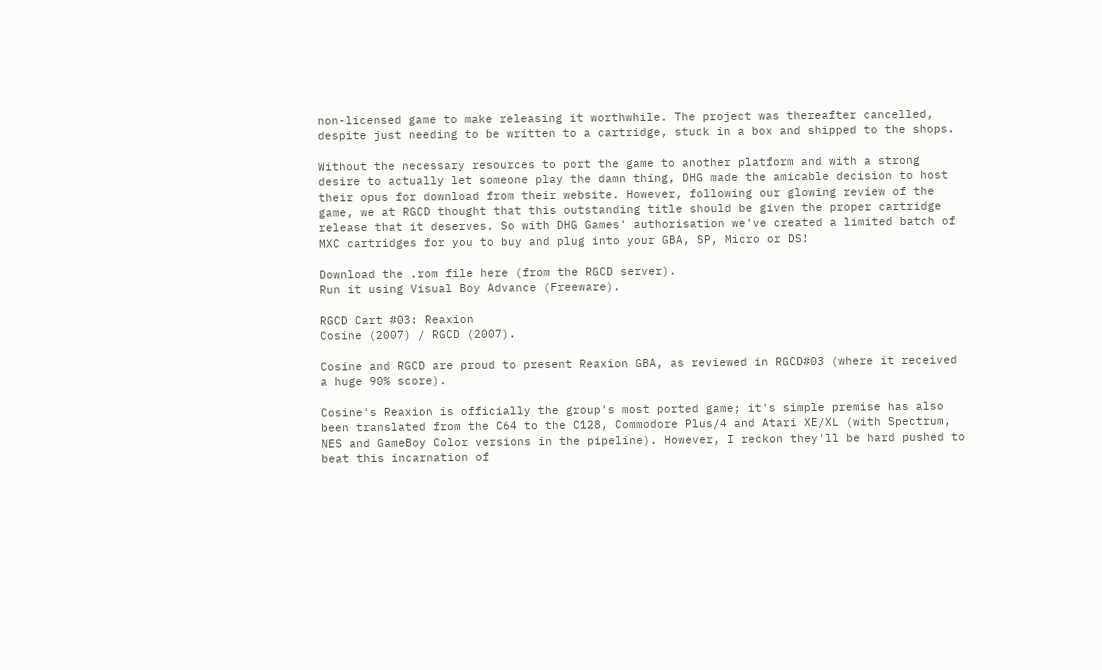non-licensed game to make releasing it worthwhile. The project was thereafter cancelled, despite just needing to be written to a cartridge, stuck in a box and shipped to the shops.

Without the necessary resources to port the game to another platform and with a strong desire to actually let someone play the damn thing, DHG made the amicable decision to host their opus for download from their website. However, following our glowing review of the game, we at RGCD thought that this outstanding title should be given the proper cartridge release that it deserves. So with DHG Games' authorisation we've created a limited batch of MXC cartridges for you to buy and plug into your GBA, SP, Micro or DS!

Download the .rom file here (from the RGCD server).
Run it using Visual Boy Advance (Freeware).

RGCD Cart #03: Reaxion
Cosine (2007) / RGCD (2007).

Cosine and RGCD are proud to present Reaxion GBA, as reviewed in RGCD#03 (where it received a huge 90% score).

Cosine's Reaxion is officially the group's most ported game; it's simple premise has also been translated from the C64 to the C128, Commodore Plus/4 and Atari XE/XL (with Spectrum, NES and GameBoy Color versions in the pipeline). However, I reckon they'll be hard pushed to beat this incarnation of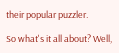their popular puzzler.

So what's it all about? Well,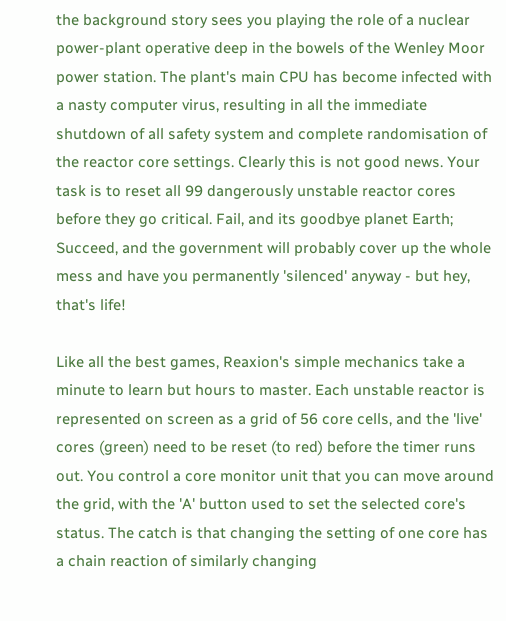the background story sees you playing the role of a nuclear power-plant operative deep in the bowels of the Wenley Moor power station. The plant's main CPU has become infected with a nasty computer virus, resulting in all the immediate shutdown of all safety system and complete randomisation of the reactor core settings. Clearly this is not good news. Your task is to reset all 99 dangerously unstable reactor cores before they go critical. Fail, and its goodbye planet Earth; Succeed, and the government will probably cover up the whole mess and have you permanently 'silenced' anyway - but hey, that's life!

Like all the best games, Reaxion's simple mechanics take a minute to learn but hours to master. Each unstable reactor is represented on screen as a grid of 56 core cells, and the 'live' cores (green) need to be reset (to red) before the timer runs out. You control a core monitor unit that you can move around the grid, with the 'A' button used to set the selected core's status. The catch is that changing the setting of one core has a chain reaction of similarly changing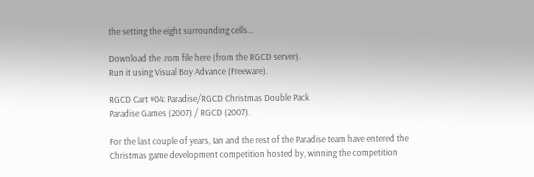the setting the eight surrounding cells...

Download the .rom file here (from the RGCD server).
Run it using Visual Boy Advance (Freeware).

RGCD Cart #04: Paradise/RGCD Christmas Double Pack
Paradise Games (2007) / RGCD (2007).

For the last couple of years, Ian and the rest of the Paradise team have entered the Christmas game development competition hosted by, winning the competition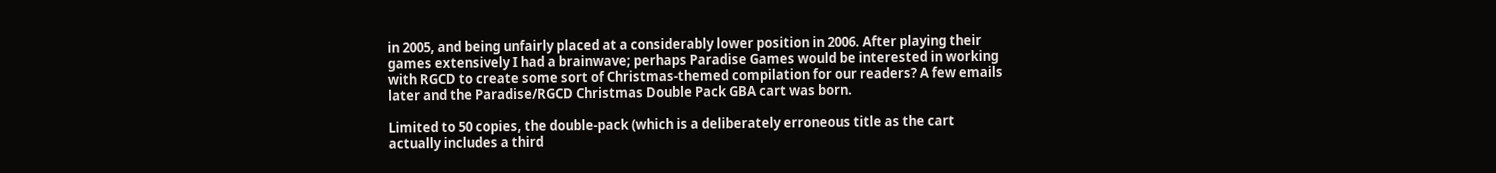in 2005, and being unfairly placed at a considerably lower position in 2006. After playing their games extensively I had a brainwave; perhaps Paradise Games would be interested in working with RGCD to create some sort of Christmas-themed compilation for our readers? A few emails later and the Paradise/RGCD Christmas Double Pack GBA cart was born.

Limited to 50 copies, the double-pack (which is a deliberately erroneous title as the cart actually includes a third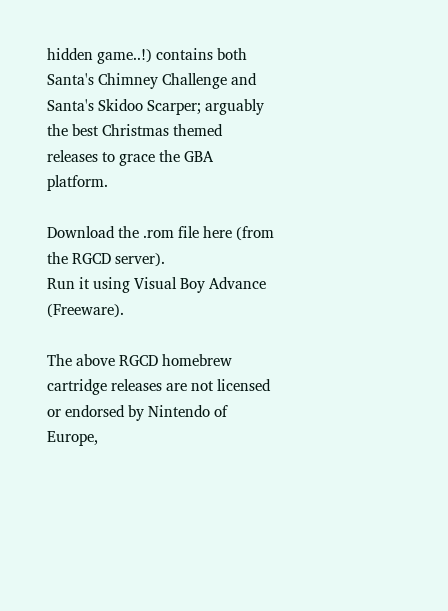hidden game..!) contains both Santa's Chimney Challenge and Santa's Skidoo Scarper; arguably the best Christmas themed releases to grace the GBA platform.

Download the .rom file here (from the RGCD server).
Run it using Visual Boy Advance (Freeware).

The above RGCD homebrew cartridge releases are not licensed or endorsed by Nintendo of Europe,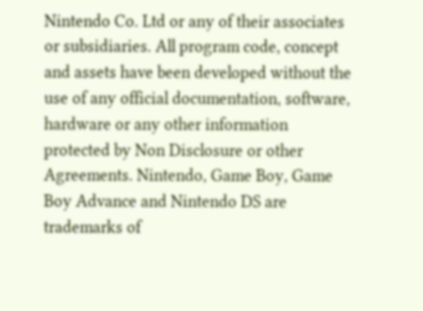Nintendo Co. Ltd or any of their associates or subsidiaries. All program code, concept and assets have been developed without the use of any official documentation, software, hardware or any other information protected by Non Disclosure or other Agreements. Nintendo, Game Boy, Game Boy Advance and Nintendo DS are trademarks of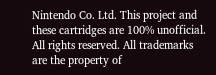Nintendo Co. Ltd. This project and these cartridges are 100% unofficial. All rights reserved. All trademarks are the property of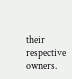their respective owners.